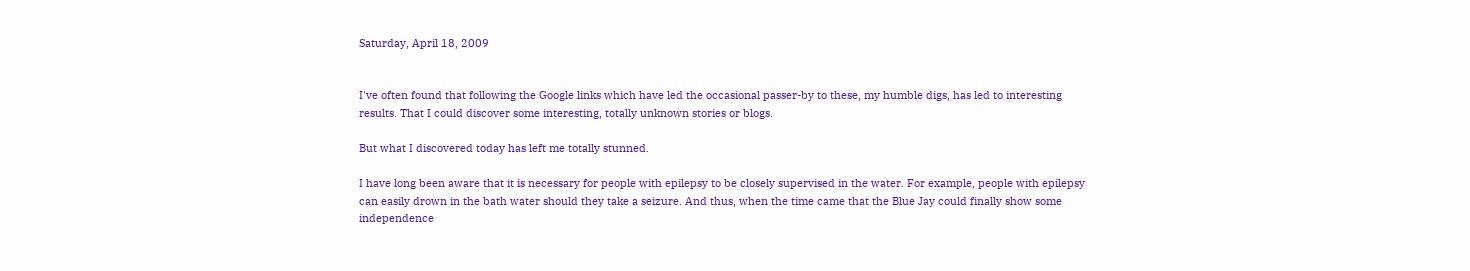Saturday, April 18, 2009


I've often found that following the Google links which have led the occasional passer-by to these, my humble digs, has led to interesting results. That I could discover some interesting, totally unknown stories or blogs.

But what I discovered today has left me totally stunned.

I have long been aware that it is necessary for people with epilepsy to be closely supervised in the water. For example, people with epilepsy can easily drown in the bath water should they take a seizure. And thus, when the time came that the Blue Jay could finally show some independence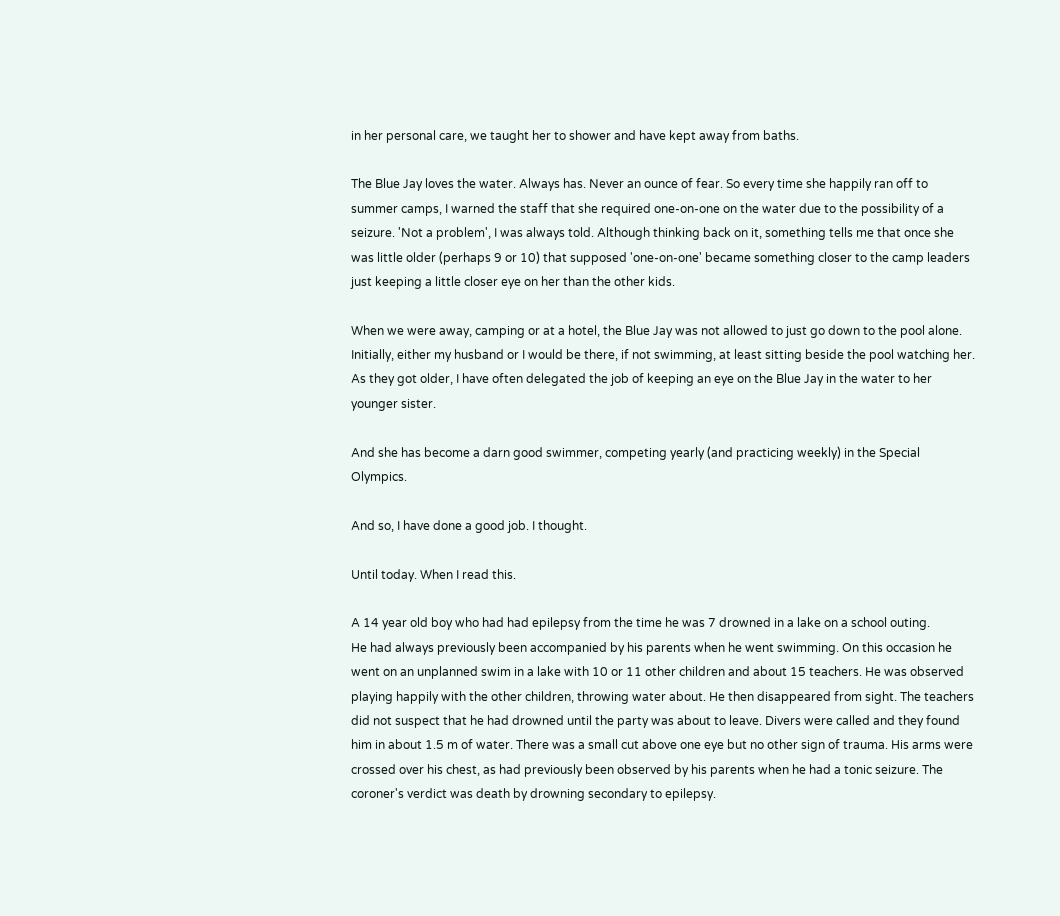in her personal care, we taught her to shower and have kept away from baths.

The Blue Jay loves the water. Always has. Never an ounce of fear. So every time she happily ran off to summer camps, I warned the staff that she required one-on-one on the water due to the possibility of a seizure. 'Not a problem', I was always told. Although thinking back on it, something tells me that once she was little older (perhaps 9 or 10) that supposed 'one-on-one' became something closer to the camp leaders just keeping a little closer eye on her than the other kids.

When we were away, camping or at a hotel, the Blue Jay was not allowed to just go down to the pool alone. Initially, either my husband or I would be there, if not swimming, at least sitting beside the pool watching her. As they got older, I have often delegated the job of keeping an eye on the Blue Jay in the water to her younger sister.

And she has become a darn good swimmer, competing yearly (and practicing weekly) in the Special Olympics.

And so, I have done a good job. I thought.

Until today. When I read this.

A 14 year old boy who had had epilepsy from the time he was 7 drowned in a lake on a school outing.
He had always previously been accompanied by his parents when he went swimming. On this occasion he went on an unplanned swim in a lake with 10 or 11 other children and about 15 teachers. He was observed playing happily with the other children, throwing water about. He then disappeared from sight. The teachers did not suspect that he had drowned until the party was about to leave. Divers were called and they found him in about 1.5 m of water. There was a small cut above one eye but no other sign of trauma. His arms were crossed over his chest, as had previously been observed by his parents when he had a tonic seizure. The coroner's verdict was death by drowning secondary to epilepsy.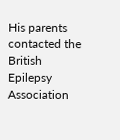His parents contacted the British Epilepsy Association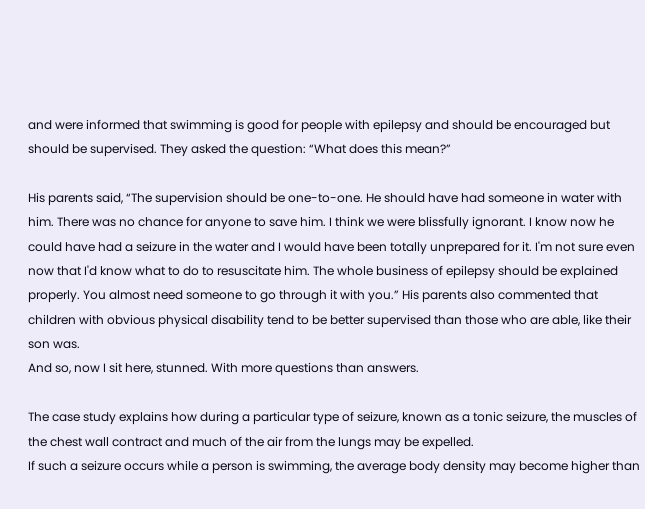and were informed that swimming is good for people with epilepsy and should be encouraged but should be supervised. They asked the question: “What does this mean?”

His parents said, “The supervision should be one-to-one. He should have had someone in water with him. There was no chance for anyone to save him. I think we were blissfully ignorant. I know now he could have had a seizure in the water and I would have been totally unprepared for it. I'm not sure even now that I'd know what to do to resuscitate him. The whole business of epilepsy should be explained properly. You almost need someone to go through it with you.” His parents also commented that children with obvious physical disability tend to be better supervised than those who are able, like their son was.
And so, now I sit here, stunned. With more questions than answers.

The case study explains how during a particular type of seizure, known as a tonic seizure, the muscles of the chest wall contract and much of the air from the lungs may be expelled.
If such a seizure occurs while a person is swimming, the average body density may become higher than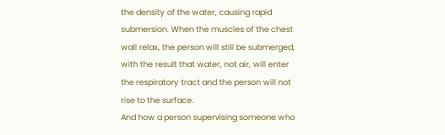the density of the water, causing rapid submersion. When the muscles of the chest wall relax, the person will still be submerged, with the result that water, not air, will enter the respiratory tract and the person will not rise to the surface.
And how a person supervising someone who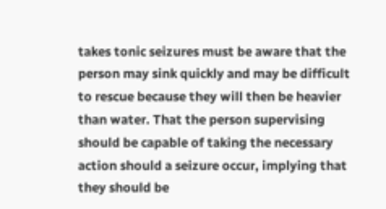takes tonic seizures must be aware that the person may sink quickly and may be difficult to rescue because they will then be heavier than water. That the person supervising should be capable of taking the necessary action should a seizure occur, implying that they should be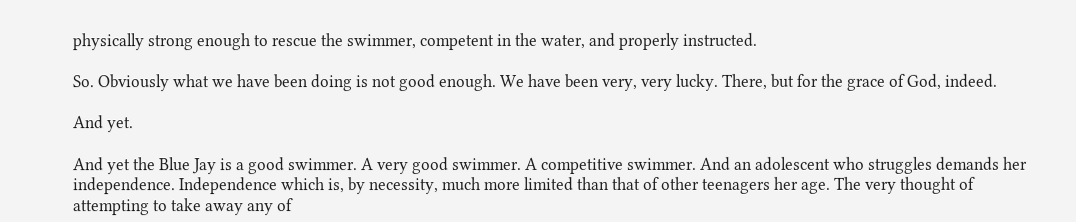physically strong enough to rescue the swimmer, competent in the water, and properly instructed.

So. Obviously what we have been doing is not good enough. We have been very, very lucky. There, but for the grace of God, indeed.

And yet.

And yet the Blue Jay is a good swimmer. A very good swimmer. A competitive swimmer. And an adolescent who struggles demands her independence. Independence which is, by necessity, much more limited than that of other teenagers her age. The very thought of attempting to take away any of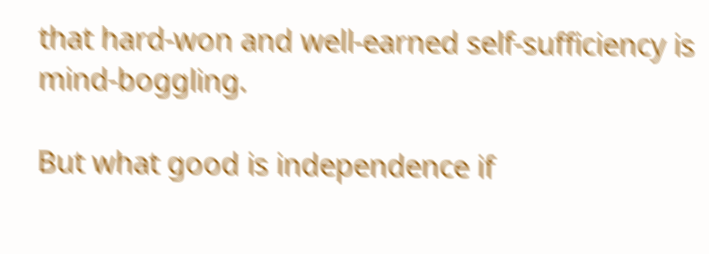that hard-won and well-earned self-sufficiency is mind-boggling.

But what good is independence if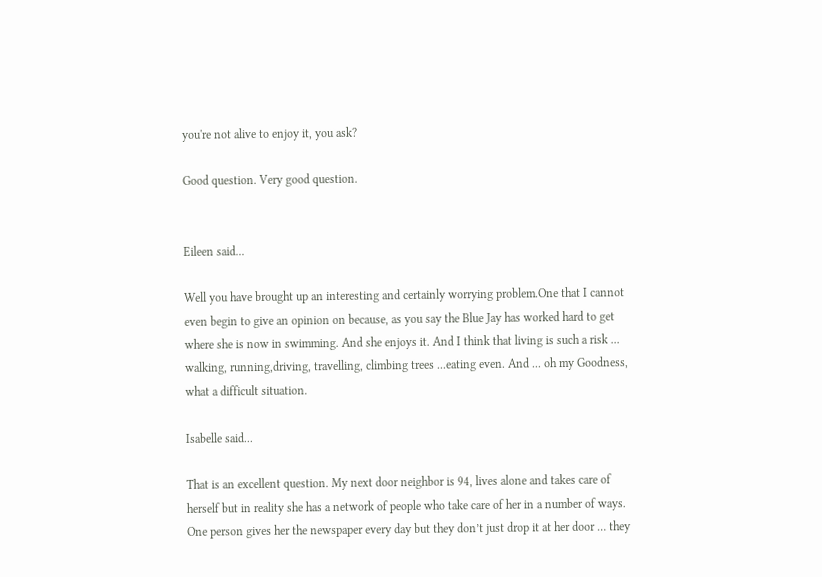you're not alive to enjoy it, you ask?

Good question. Very good question.


Eileen said...

Well you have brought up an interesting and certainly worrying problem.One that I cannot even begin to give an opinion on because, as you say the Blue Jay has worked hard to get where she is now in swimming. And she enjoys it. And I think that living is such a risk ... walking, running,driving, travelling, climbing trees ...eating even. And ... oh my Goodness, what a difficult situation.

Isabelle said...

That is an excellent question. My next door neighbor is 94, lives alone and takes care of herself but in reality she has a network of people who take care of her in a number of ways. One person gives her the newspaper every day but they don’t just drop it at her door … they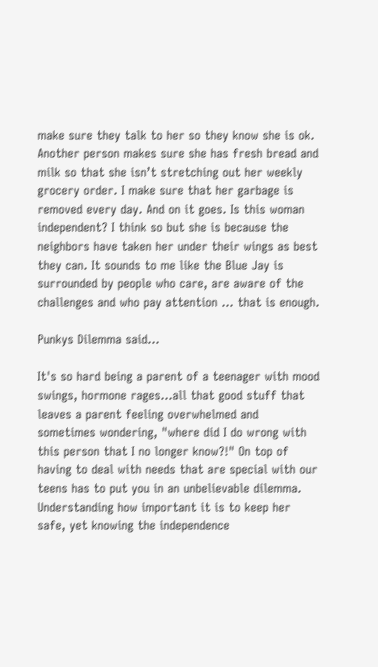make sure they talk to her so they know she is ok. Another person makes sure she has fresh bread and milk so that she isn’t stretching out her weekly grocery order. I make sure that her garbage is removed every day. And on it goes. Is this woman independent? I think so but she is because the neighbors have taken her under their wings as best they can. It sounds to me like the Blue Jay is surrounded by people who care, are aware of the challenges and who pay attention … that is enough.

Punkys Dilemma said...

It's so hard being a parent of a teenager with mood swings, hormone rages...all that good stuff that leaves a parent feeling overwhelmed and sometimes wondering, "where did I do wrong with this person that I no longer know?!" On top of having to deal with needs that are special with our teens has to put you in an unbelievable dilemma. Understanding how important it is to keep her safe, yet knowing the independence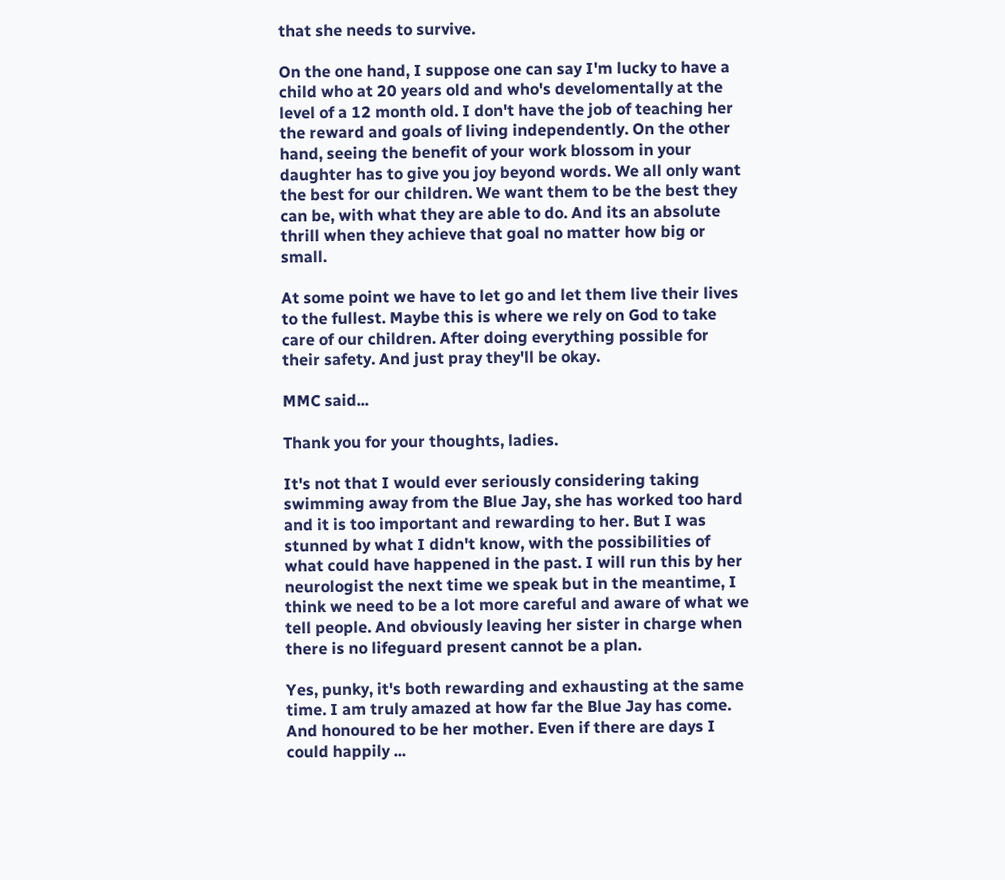that she needs to survive.

On the one hand, I suppose one can say I'm lucky to have a child who at 20 years old and who's develomentally at the level of a 12 month old. I don't have the job of teaching her the reward and goals of living independently. On the other hand, seeing the benefit of your work blossom in your daughter has to give you joy beyond words. We all only want the best for our children. We want them to be the best they can be, with what they are able to do. And its an absolute thrill when they achieve that goal no matter how big or small.

At some point we have to let go and let them live their lives to the fullest. Maybe this is where we rely on God to take care of our children. After doing everything possible for their safety. And just pray they'll be okay.

MMC said...

Thank you for your thoughts, ladies.

It's not that I would ever seriously considering taking swimming away from the Blue Jay, she has worked too hard and it is too important and rewarding to her. But I was stunned by what I didn't know, with the possibilities of what could have happened in the past. I will run this by her neurologist the next time we speak but in the meantime, I think we need to be a lot more careful and aware of what we tell people. And obviously leaving her sister in charge when there is no lifeguard present cannot be a plan.

Yes, punky, it's both rewarding and exhausting at the same time. I am truly amazed at how far the Blue Jay has come. And honoured to be her mother. Even if there are days I could happily ...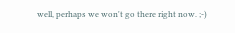well, perhaps we won't go there right now. ;-)